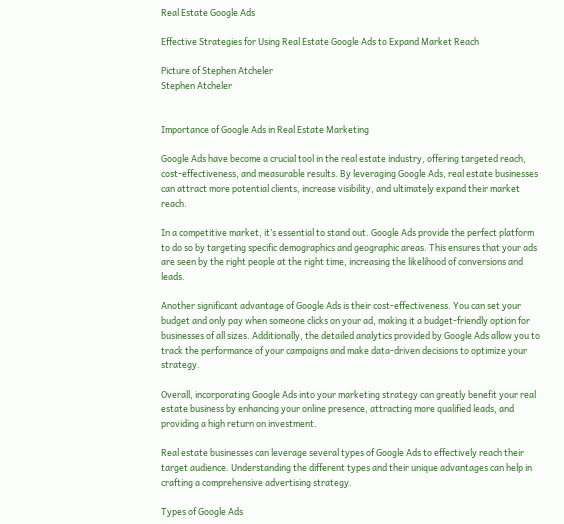Real Estate Google Ads

Effective Strategies for Using Real Estate Google Ads to Expand Market Reach

Picture of Stephen Atcheler
Stephen Atcheler


Importance of Google Ads in Real Estate Marketing

Google Ads have become a crucial tool in the real estate industry, offering targeted reach, cost-effectiveness, and measurable results. By leveraging Google Ads, real estate businesses can attract more potential clients, increase visibility, and ultimately expand their market reach.

In a competitive market, it’s essential to stand out. Google Ads provide the perfect platform to do so by targeting specific demographics and geographic areas. This ensures that your ads are seen by the right people at the right time, increasing the likelihood of conversions and leads.

Another significant advantage of Google Ads is their cost-effectiveness. You can set your budget and only pay when someone clicks on your ad, making it a budget-friendly option for businesses of all sizes. Additionally, the detailed analytics provided by Google Ads allow you to track the performance of your campaigns and make data-driven decisions to optimize your strategy.

Overall, incorporating Google Ads into your marketing strategy can greatly benefit your real estate business by enhancing your online presence, attracting more qualified leads, and providing a high return on investment.

Real estate businesses can leverage several types of Google Ads to effectively reach their target audience. Understanding the different types and their unique advantages can help in crafting a comprehensive advertising strategy.

Types of Google Ads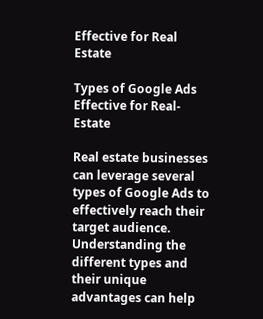Effective for Real Estate

Types of Google Ads Effective for Real-Estate

Real estate businesses can leverage several types of Google Ads to effectively reach their target audience. Understanding the different types and their unique advantages can help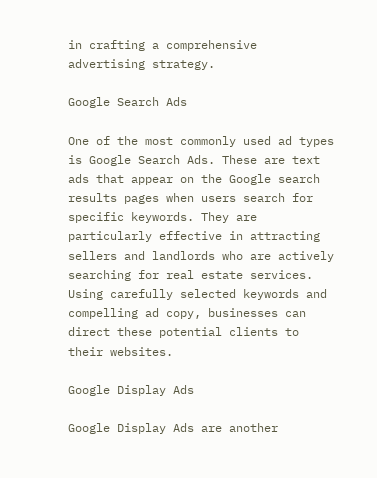in crafting a comprehensive advertising strategy.

Google Search Ads

One of the most commonly used ad types is Google Search Ads. These are text ads that appear on the Google search results pages when users search for specific keywords. They are particularly effective in attracting sellers and landlords who are actively searching for real estate services. Using carefully selected keywords and compelling ad copy, businesses can direct these potential clients to their websites.

Google Display Ads

Google Display Ads are another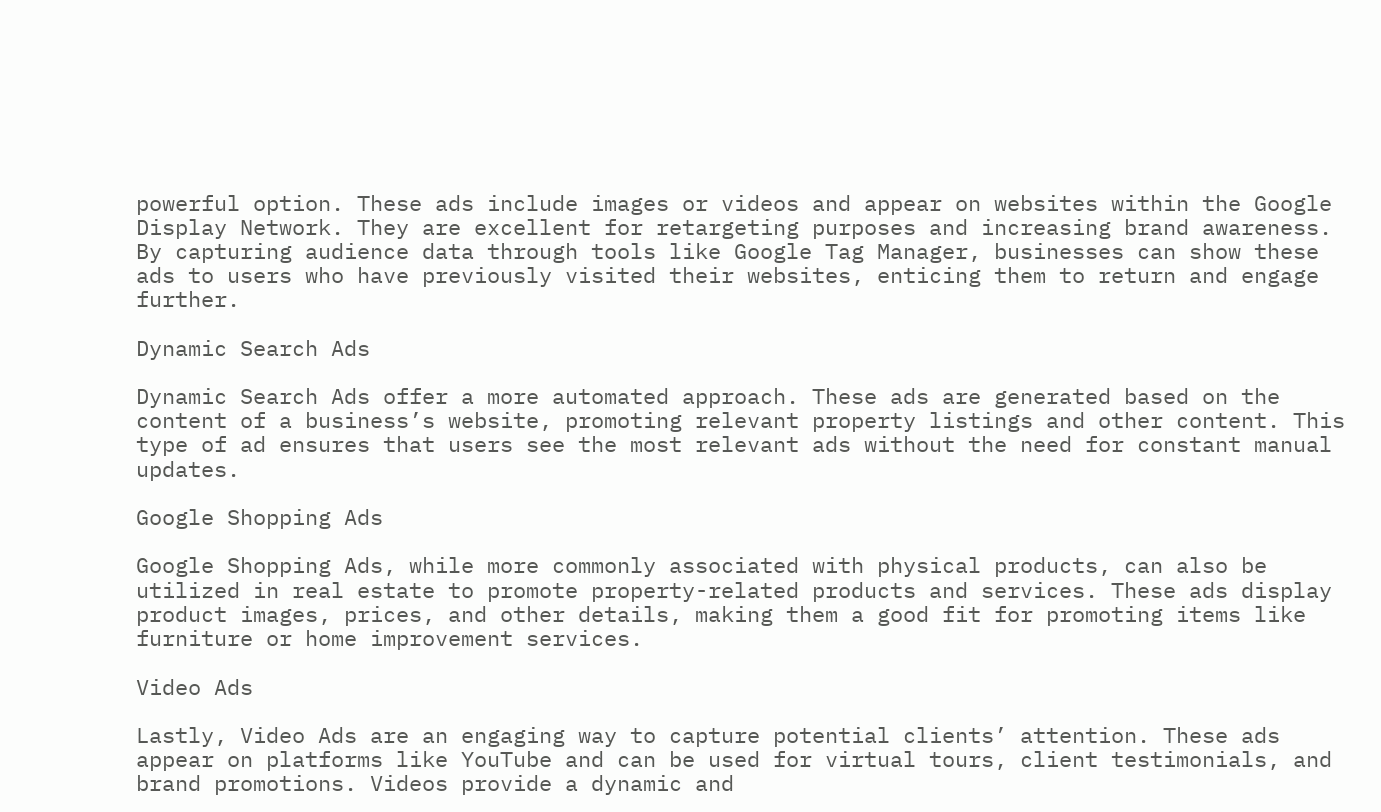powerful option. These ads include images or videos and appear on websites within the Google Display Network. They are excellent for retargeting purposes and increasing brand awareness. By capturing audience data through tools like Google Tag Manager, businesses can show these ads to users who have previously visited their websites, enticing them to return and engage further.

Dynamic Search Ads

Dynamic Search Ads offer a more automated approach. These ads are generated based on the content of a business’s website, promoting relevant property listings and other content. This type of ad ensures that users see the most relevant ads without the need for constant manual updates.

Google Shopping Ads

Google Shopping Ads, while more commonly associated with physical products, can also be utilized in real estate to promote property-related products and services. These ads display product images, prices, and other details, making them a good fit for promoting items like furniture or home improvement services.

Video Ads

Lastly, Video Ads are an engaging way to capture potential clients’ attention. These ads appear on platforms like YouTube and can be used for virtual tours, client testimonials, and brand promotions. Videos provide a dynamic and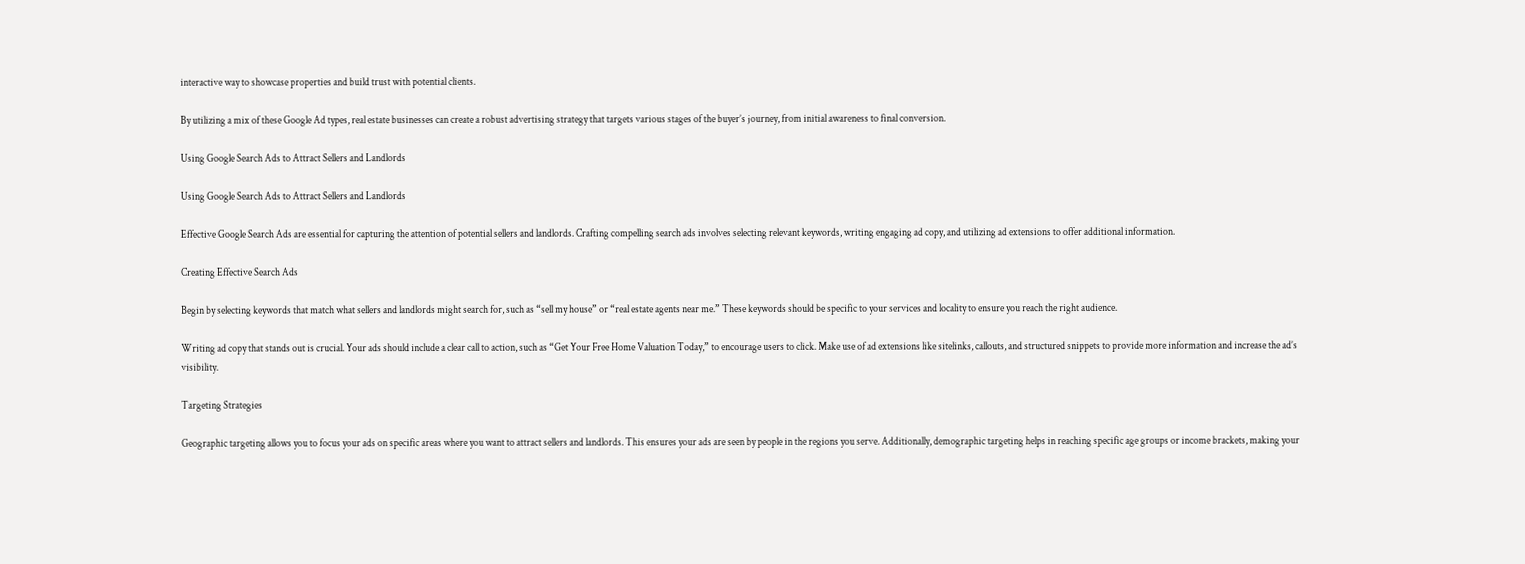interactive way to showcase properties and build trust with potential clients.

By utilizing a mix of these Google Ad types, real estate businesses can create a robust advertising strategy that targets various stages of the buyer’s journey, from initial awareness to final conversion.

Using Google Search Ads to Attract Sellers and Landlords

Using Google Search Ads to Attract Sellers and Landlords

Effective Google Search Ads are essential for capturing the attention of potential sellers and landlords. Crafting compelling search ads involves selecting relevant keywords, writing engaging ad copy, and utilizing ad extensions to offer additional information.

Creating Effective Search Ads

Begin by selecting keywords that match what sellers and landlords might search for, such as “sell my house” or “real estate agents near me.” These keywords should be specific to your services and locality to ensure you reach the right audience.

Writing ad copy that stands out is crucial. Your ads should include a clear call to action, such as “Get Your Free Home Valuation Today,” to encourage users to click. Make use of ad extensions like sitelinks, callouts, and structured snippets to provide more information and increase the ad’s visibility.

Targeting Strategies

Geographic targeting allows you to focus your ads on specific areas where you want to attract sellers and landlords. This ensures your ads are seen by people in the regions you serve. Additionally, demographic targeting helps in reaching specific age groups or income brackets, making your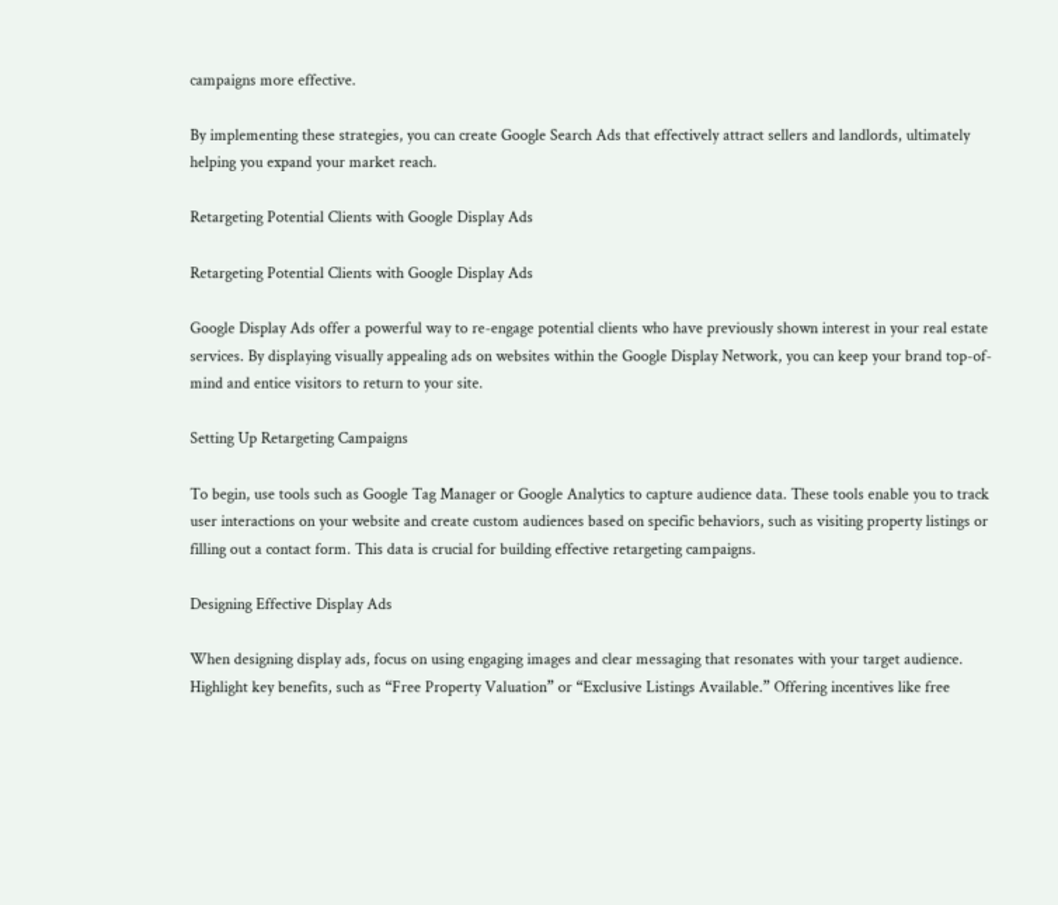campaigns more effective.

By implementing these strategies, you can create Google Search Ads that effectively attract sellers and landlords, ultimately helping you expand your market reach.

Retargeting Potential Clients with Google Display Ads

Retargeting Potential Clients with Google Display Ads

Google Display Ads offer a powerful way to re-engage potential clients who have previously shown interest in your real estate services. By displaying visually appealing ads on websites within the Google Display Network, you can keep your brand top-of-mind and entice visitors to return to your site.

Setting Up Retargeting Campaigns

To begin, use tools such as Google Tag Manager or Google Analytics to capture audience data. These tools enable you to track user interactions on your website and create custom audiences based on specific behaviors, such as visiting property listings or filling out a contact form. This data is crucial for building effective retargeting campaigns.

Designing Effective Display Ads

When designing display ads, focus on using engaging images and clear messaging that resonates with your target audience. Highlight key benefits, such as “Free Property Valuation” or “Exclusive Listings Available.” Offering incentives like free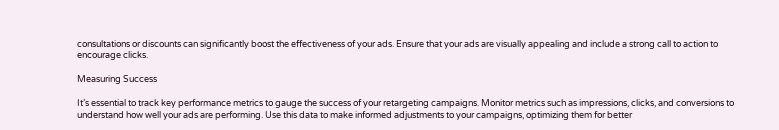consultations or discounts can significantly boost the effectiveness of your ads. Ensure that your ads are visually appealing and include a strong call to action to encourage clicks.

Measuring Success

It’s essential to track key performance metrics to gauge the success of your retargeting campaigns. Monitor metrics such as impressions, clicks, and conversions to understand how well your ads are performing. Use this data to make informed adjustments to your campaigns, optimizing them for better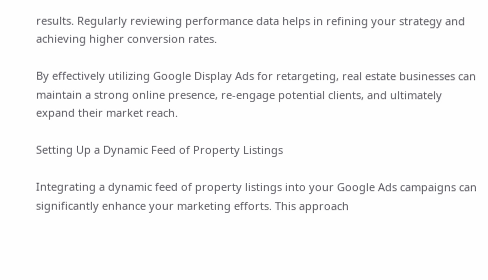results. Regularly reviewing performance data helps in refining your strategy and achieving higher conversion rates.

By effectively utilizing Google Display Ads for retargeting, real estate businesses can maintain a strong online presence, re-engage potential clients, and ultimately expand their market reach.

Setting Up a Dynamic Feed of Property Listings

Integrating a dynamic feed of property listings into your Google Ads campaigns can significantly enhance your marketing efforts. This approach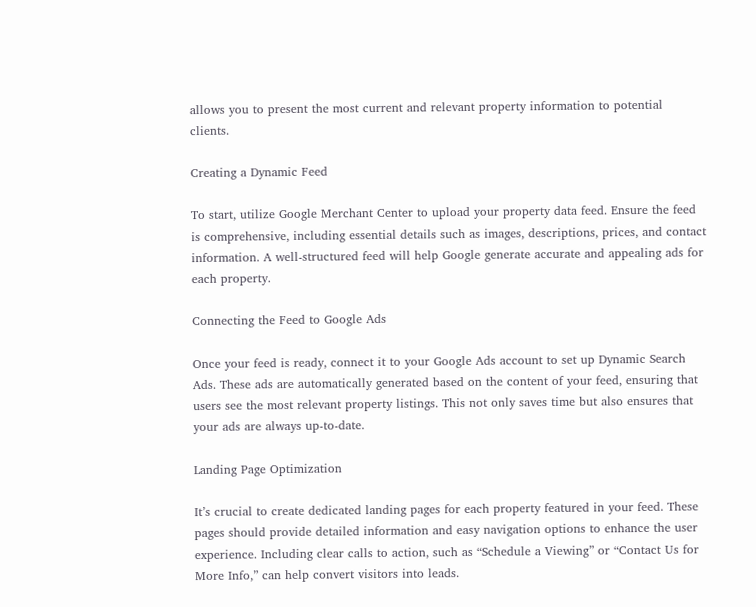allows you to present the most current and relevant property information to potential clients.

Creating a Dynamic Feed

To start, utilize Google Merchant Center to upload your property data feed. Ensure the feed is comprehensive, including essential details such as images, descriptions, prices, and contact information. A well-structured feed will help Google generate accurate and appealing ads for each property.

Connecting the Feed to Google Ads

Once your feed is ready, connect it to your Google Ads account to set up Dynamic Search Ads. These ads are automatically generated based on the content of your feed, ensuring that users see the most relevant property listings. This not only saves time but also ensures that your ads are always up-to-date.

Landing Page Optimization

It’s crucial to create dedicated landing pages for each property featured in your feed. These pages should provide detailed information and easy navigation options to enhance the user experience. Including clear calls to action, such as “Schedule a Viewing” or “Contact Us for More Info,” can help convert visitors into leads.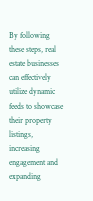By following these steps, real estate businesses can effectively utilize dynamic feeds to showcase their property listings, increasing engagement and expanding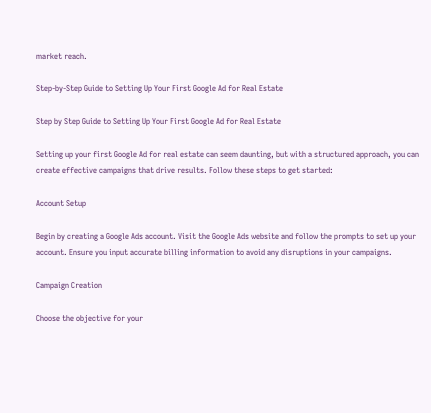market reach.

Step-by-Step Guide to Setting Up Your First Google Ad for Real Estate

Step by Step Guide to Setting Up Your First Google Ad for Real Estate

Setting up your first Google Ad for real estate can seem daunting, but with a structured approach, you can create effective campaigns that drive results. Follow these steps to get started:

Account Setup

Begin by creating a Google Ads account. Visit the Google Ads website and follow the prompts to set up your account. Ensure you input accurate billing information to avoid any disruptions in your campaigns.

Campaign Creation

Choose the objective for your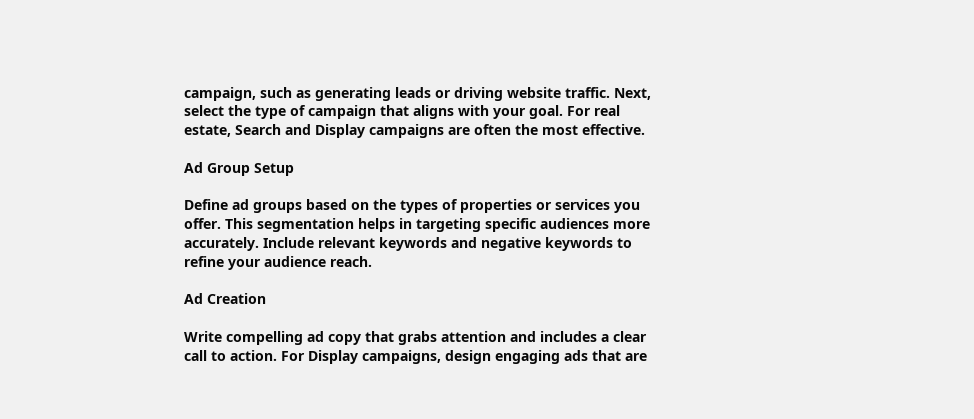campaign, such as generating leads or driving website traffic. Next, select the type of campaign that aligns with your goal. For real estate, Search and Display campaigns are often the most effective.

Ad Group Setup

Define ad groups based on the types of properties or services you offer. This segmentation helps in targeting specific audiences more accurately. Include relevant keywords and negative keywords to refine your audience reach.

Ad Creation

Write compelling ad copy that grabs attention and includes a clear call to action. For Display campaigns, design engaging ads that are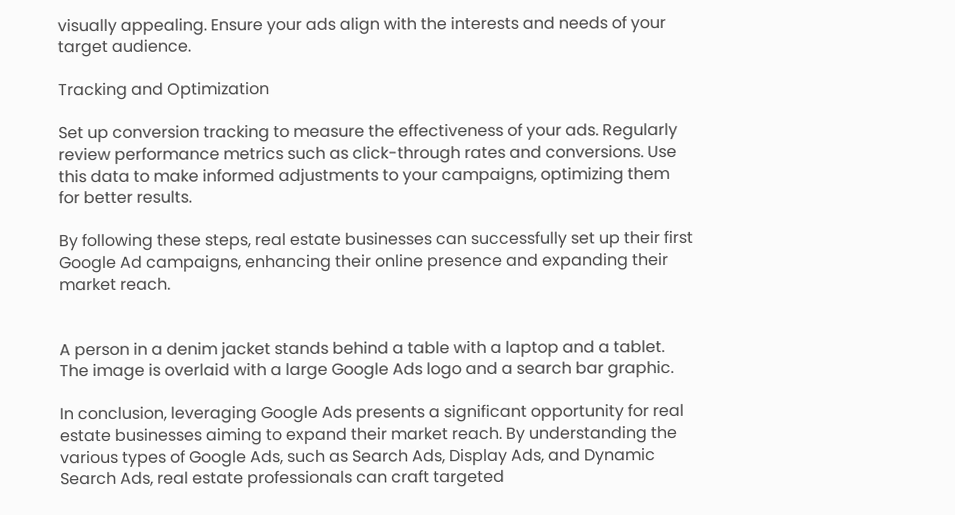visually appealing. Ensure your ads align with the interests and needs of your target audience.

Tracking and Optimization

Set up conversion tracking to measure the effectiveness of your ads. Regularly review performance metrics such as click-through rates and conversions. Use this data to make informed adjustments to your campaigns, optimizing them for better results.

By following these steps, real estate businesses can successfully set up their first Google Ad campaigns, enhancing their online presence and expanding their market reach.


A person in a denim jacket stands behind a table with a laptop and a tablet. The image is overlaid with a large Google Ads logo and a search bar graphic.

In conclusion, leveraging Google Ads presents a significant opportunity for real estate businesses aiming to expand their market reach. By understanding the various types of Google Ads, such as Search Ads, Display Ads, and Dynamic Search Ads, real estate professionals can craft targeted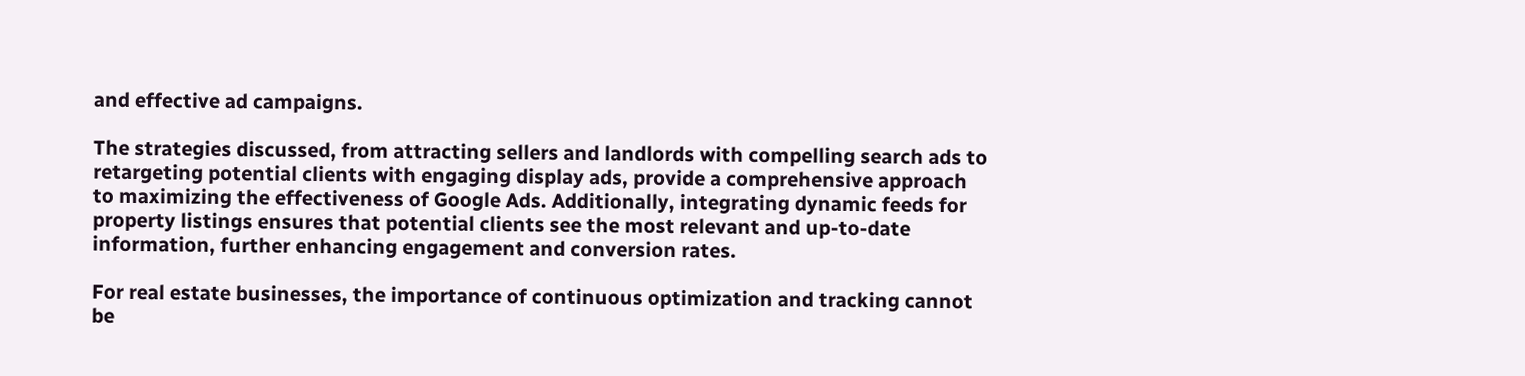and effective ad campaigns.

The strategies discussed, from attracting sellers and landlords with compelling search ads to retargeting potential clients with engaging display ads, provide a comprehensive approach to maximizing the effectiveness of Google Ads. Additionally, integrating dynamic feeds for property listings ensures that potential clients see the most relevant and up-to-date information, further enhancing engagement and conversion rates.

For real estate businesses, the importance of continuous optimization and tracking cannot be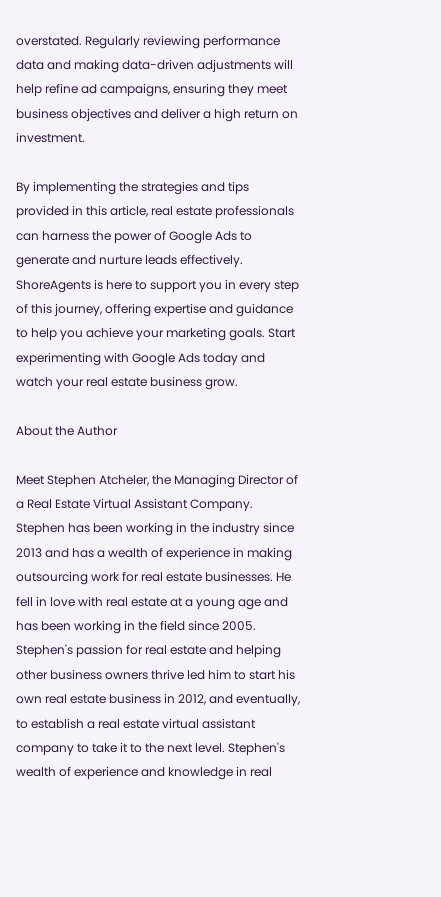overstated. Regularly reviewing performance data and making data-driven adjustments will help refine ad campaigns, ensuring they meet business objectives and deliver a high return on investment.

By implementing the strategies and tips provided in this article, real estate professionals can harness the power of Google Ads to generate and nurture leads effectively. ShoreAgents is here to support you in every step of this journey, offering expertise and guidance to help you achieve your marketing goals. Start experimenting with Google Ads today and watch your real estate business grow.

About the Author

Meet Stephen Atcheler, the Managing Director of a Real Estate Virtual Assistant Company. Stephen has been working in the industry since 2013 and has a wealth of experience in making outsourcing work for real estate businesses. He fell in love with real estate at a young age and has been working in the field since 2005. Stephen's passion for real estate and helping other business owners thrive led him to start his own real estate business in 2012, and eventually, to establish a real estate virtual assistant company to take it to the next level. Stephen's wealth of experience and knowledge in real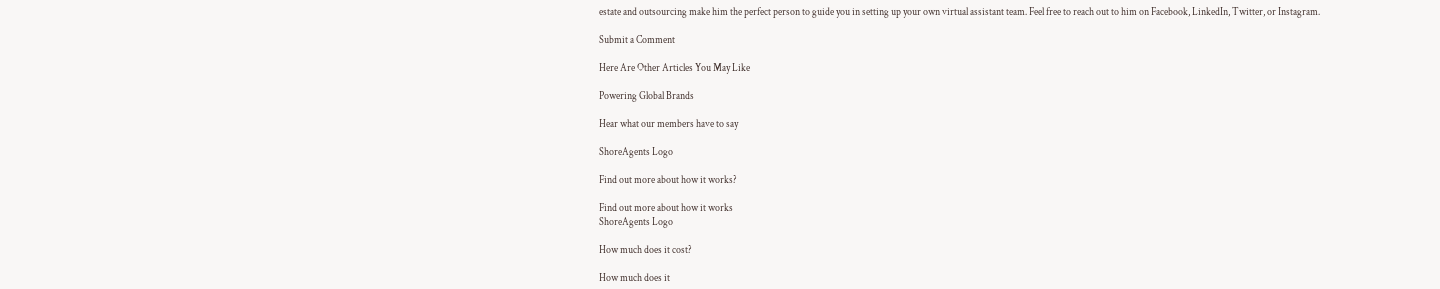estate and outsourcing make him the perfect person to guide you in setting up your own virtual assistant team. Feel free to reach out to him on Facebook, LinkedIn, Twitter, or Instagram.

Submit a Comment

Here Are Other Articles You May Like

Powering Global Brands

Hear what our members have to say

ShoreAgents Logo

Find out more about how it works?

Find out more about how it works
ShoreAgents Logo

How much does it cost?

How much does it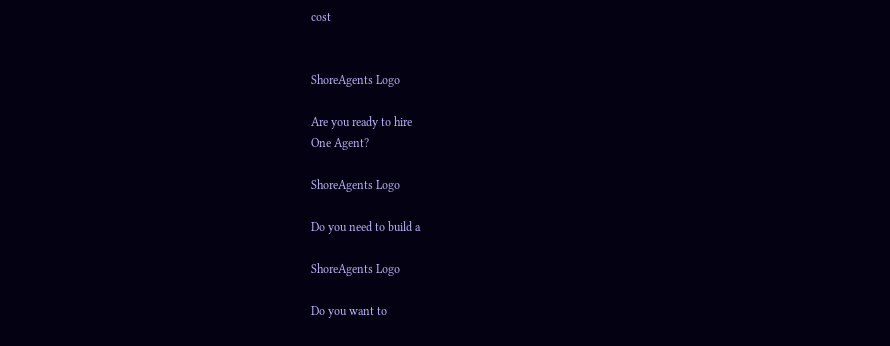cost


ShoreAgents Logo

Are you ready to hire
One Agent?

ShoreAgents Logo

Do you need to build a

ShoreAgents Logo

Do you want to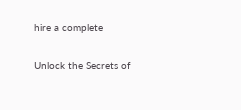hire a complete

Unlock the Secrets of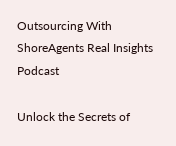Outsourcing With ShoreAgents Real Insights Podcast

Unlock the Secrets of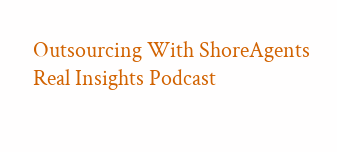Outsourcing With ShoreAgents Real Insights Podcast